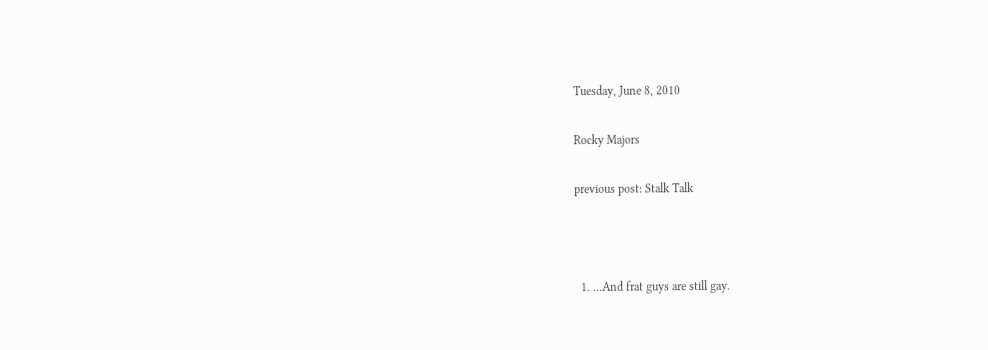Tuesday, June 8, 2010

Rocky Majors

previous post: Stalk Talk



  1. …And frat guys are still gay.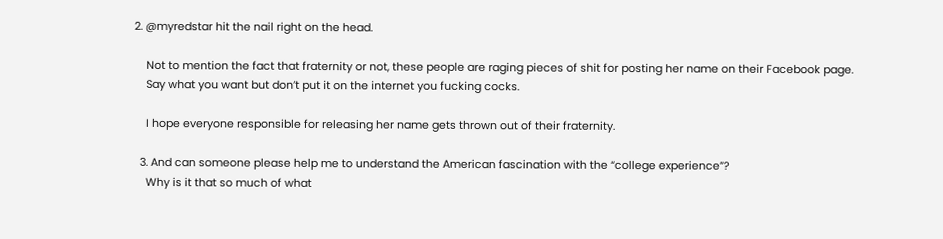2. @myredstar hit the nail right on the head.

    Not to mention the fact that fraternity or not, these people are raging pieces of shit for posting her name on their Facebook page.
    Say what you want but don’t put it on the internet you fucking cocks.

    I hope everyone responsible for releasing her name gets thrown out of their fraternity.

  3. And can someone please help me to understand the American fascination with the “college experience”?
    Why is it that so much of what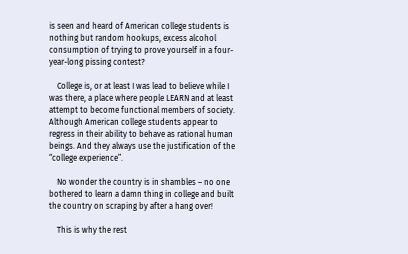is seen and heard of American college students is nothing but random hookups, excess alcohol consumption of trying to prove yourself in a four-year-long pissing contest?

    College is, or at least I was lead to believe while I was there, a place where people LEARN and at least attempt to become functional members of society. Although American college students appear to regress in their ability to behave as rational human beings. And they always use the justification of the “college experience”.

    No wonder the country is in shambles – no one bothered to learn a damn thing in college and built the country on scraping by after a hang over!

    This is why the rest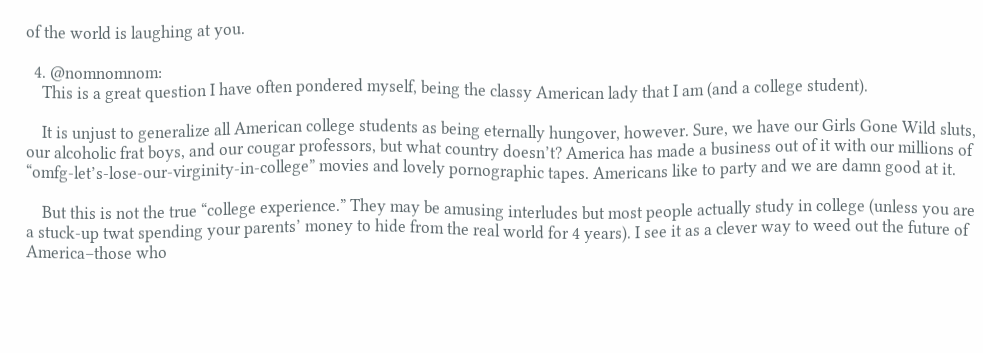of the world is laughing at you.

  4. @nomnomnom:
    This is a great question I have often pondered myself, being the classy American lady that I am (and a college student).

    It is unjust to generalize all American college students as being eternally hungover, however. Sure, we have our Girls Gone Wild sluts, our alcoholic frat boys, and our cougar professors, but what country doesn’t? America has made a business out of it with our millions of “omfg-let’s-lose-our-virginity-in-college” movies and lovely pornographic tapes. Americans like to party and we are damn good at it.

    But this is not the true “college experience.” They may be amusing interludes but most people actually study in college (unless you are a stuck-up twat spending your parents’ money to hide from the real world for 4 years). I see it as a clever way to weed out the future of America–those who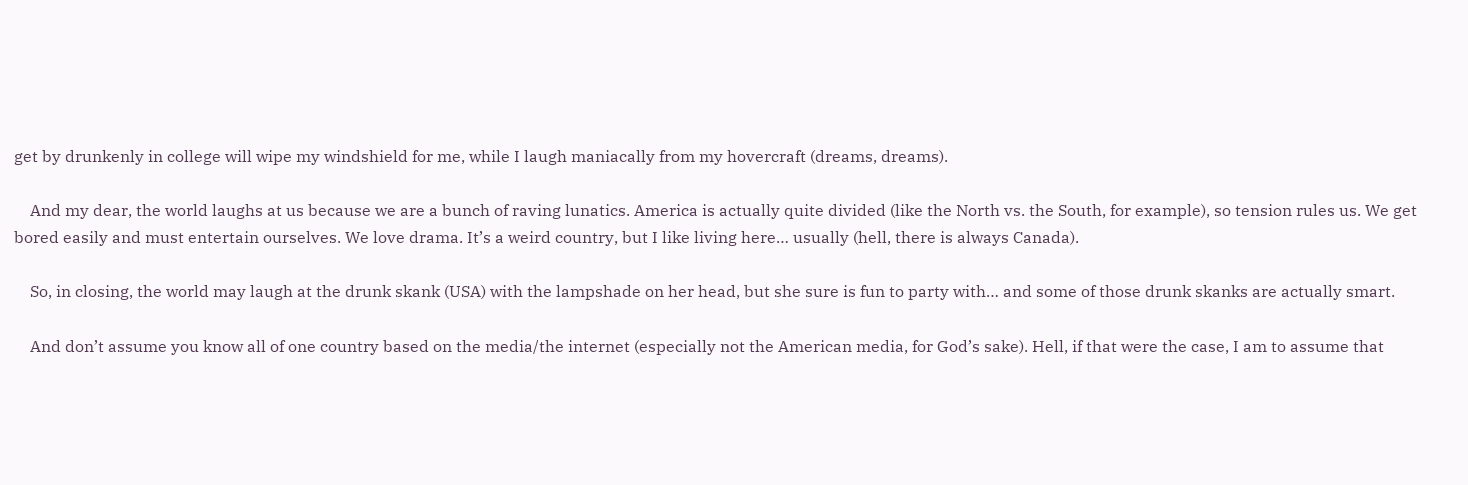get by drunkenly in college will wipe my windshield for me, while I laugh maniacally from my hovercraft (dreams, dreams).

    And my dear, the world laughs at us because we are a bunch of raving lunatics. America is actually quite divided (like the North vs. the South, for example), so tension rules us. We get bored easily and must entertain ourselves. We love drama. It’s a weird country, but I like living here… usually (hell, there is always Canada).

    So, in closing, the world may laugh at the drunk skank (USA) with the lampshade on her head, but she sure is fun to party with… and some of those drunk skanks are actually smart.

    And don’t assume you know all of one country based on the media/the internet (especially not the American media, for God’s sake). Hell, if that were the case, I am to assume that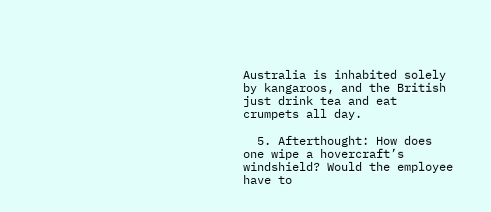Australia is inhabited solely by kangaroos, and the British just drink tea and eat crumpets all day.

  5. Afterthought: How does one wipe a hovercraft’s windshield? Would the employee have to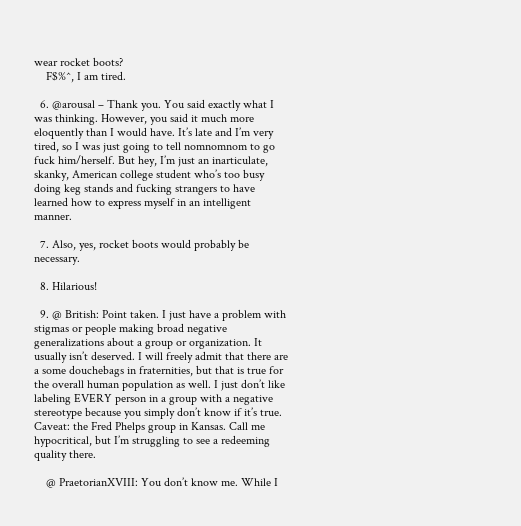wear rocket boots?
    F$%^, I am tired.

  6. @arousal – Thank you. You said exactly what I was thinking. However, you said it much more eloquently than I would have. It’s late and I’m very tired, so I was just going to tell nomnomnom to go fuck him/herself. But hey, I’m just an inarticulate, skanky, American college student who’s too busy doing keg stands and fucking strangers to have learned how to express myself in an intelligent manner.

  7. Also, yes, rocket boots would probably be necessary.

  8. Hilarious!

  9. @ British: Point taken. I just have a problem with stigmas or people making broad negative generalizations about a group or organization. It usually isn’t deserved. I will freely admit that there are a some douchebags in fraternities, but that is true for the overall human population as well. I just don’t like labeling EVERY person in a group with a negative stereotype because you simply don’t know if it’s true. Caveat: the Fred Phelps group in Kansas. Call me hypocritical, but I’m struggling to see a redeeming quality there.

    @ PraetorianXVIII: You don’t know me. While I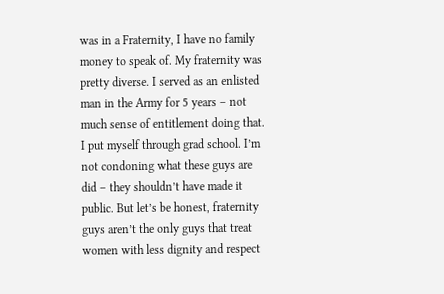was in a Fraternity, I have no family money to speak of. My fraternity was pretty diverse. I served as an enlisted man in the Army for 5 years – not much sense of entitlement doing that. I put myself through grad school. I’m not condoning what these guys are did – they shouldn’t have made it public. But let’s be honest, fraternity guys aren’t the only guys that treat women with less dignity and respect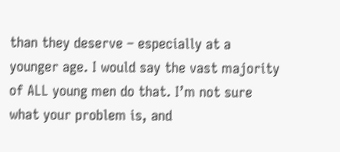than they deserve – especially at a younger age. I would say the vast majority of ALL young men do that. I’m not sure what your problem is, and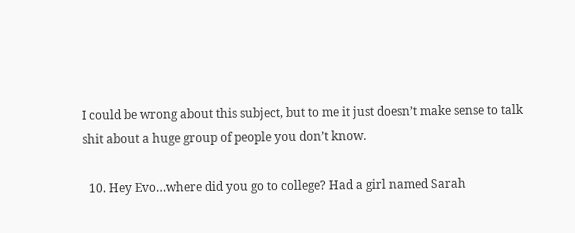I could be wrong about this subject, but to me it just doesn’t make sense to talk shit about a huge group of people you don’t know.

  10. Hey Evo…where did you go to college? Had a girl named Sarah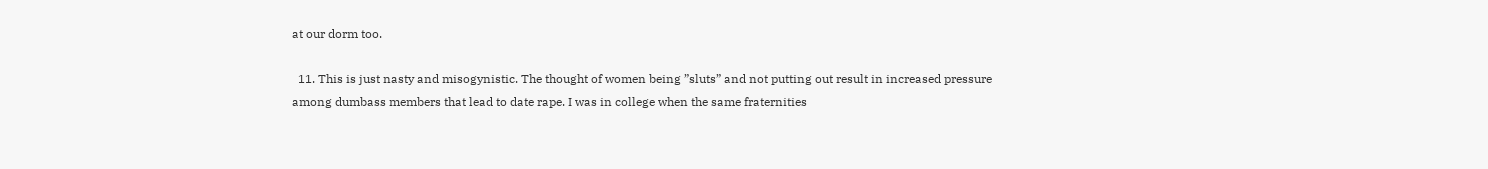at our dorm too.

  11. This is just nasty and misogynistic. The thought of women being ”sluts” and not putting out result in increased pressure among dumbass members that lead to date rape. I was in college when the same fraternities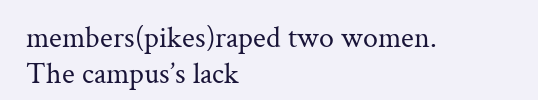members(pikes)raped two women. The campus’s lack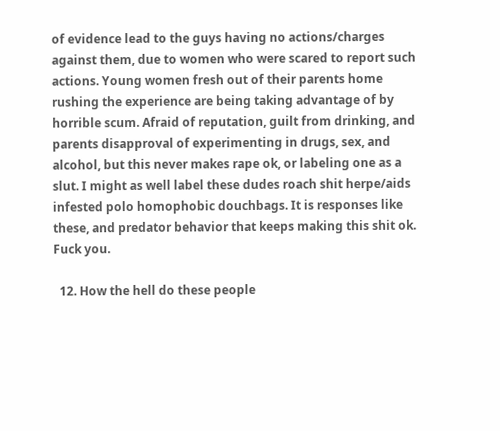of evidence lead to the guys having no actions/charges against them, due to women who were scared to report such actions. Young women fresh out of their parents home rushing the experience are being taking advantage of by horrible scum. Afraid of reputation, guilt from drinking, and parents disapproval of experimenting in drugs, sex, and alcohol, but this never makes rape ok, or labeling one as a slut. I might as well label these dudes roach shit herpe/aids infested polo homophobic douchbags. It is responses like these, and predator behavior that keeps making this shit ok. Fuck you.

  12. How the hell do these people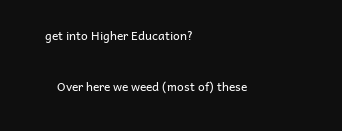get into Higher Education?

    Over here we weed (most of) these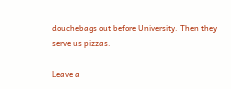douchebags out before University. Then they serve us pizzas.

Leave a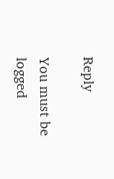Reply

You must be logged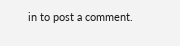in to post a comment.